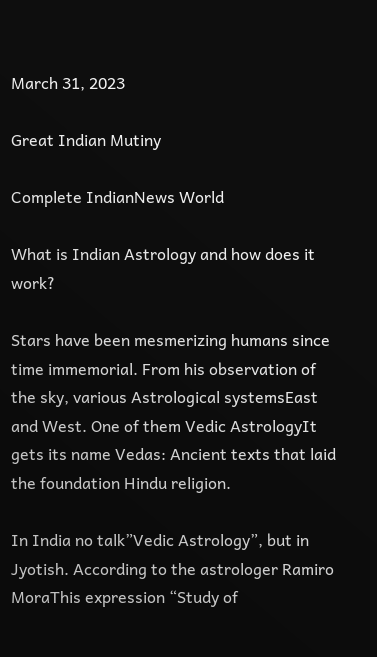March 31, 2023

Great Indian Mutiny

Complete IndianNews World

What is Indian Astrology and how does it work?

Stars have been mesmerizing humans since time immemorial. From his observation of the sky, various Astrological systemsEast and West. One of them Vedic AstrologyIt gets its name Vedas: Ancient texts that laid the foundation Hindu religion.

In India no talk”Vedic Astrology”, but in Jyotish. According to the astrologer Ramiro MoraThis expression “Study of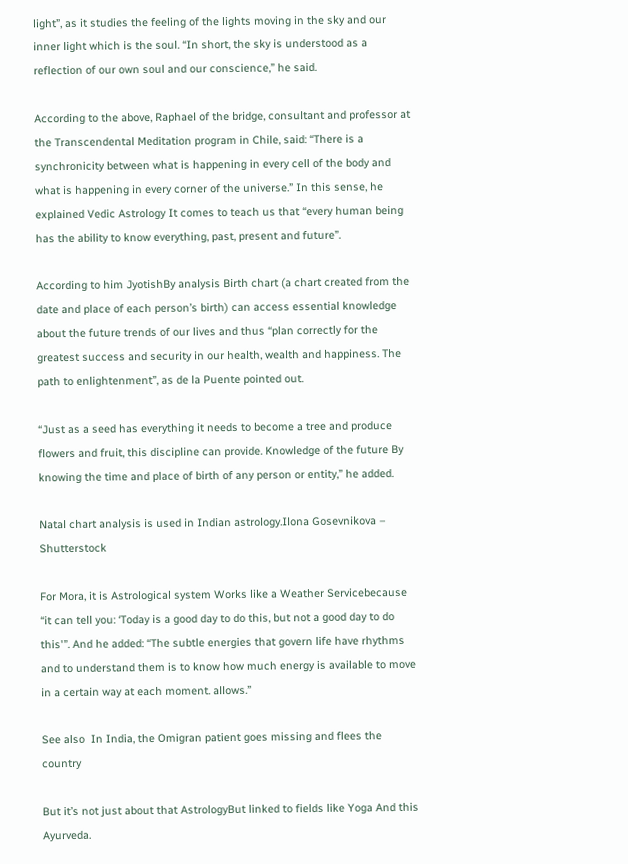light”, as it studies the feeling of the lights moving in the sky and our inner light which is the soul. “In short, the sky is understood as a reflection of our own soul and our conscience,” he said.

According to the above, Raphael of the bridge, consultant and professor at the Transcendental Meditation program in Chile, said: “There is a synchronicity between what is happening in every cell of the body and what is happening in every corner of the universe.” In this sense, he explained Vedic Astrology It comes to teach us that “every human being has the ability to know everything, past, present and future”.

According to him JyotishBy analysis Birth chart (a chart created from the date and place of each person’s birth) can access essential knowledge about the future trends of our lives and thus “plan correctly for the greatest success and security in our health, wealth and happiness. The path to enlightenment”, as de la Puente pointed out.

“Just as a seed has everything it needs to become a tree and produce flowers and fruit, this discipline can provide. Knowledge of the future By knowing the time and place of birth of any person or entity,” he added.

Natal chart analysis is used in Indian astrology.Ilona Gosevnikova – Shutterstock

For Mora, it is Astrological system Works like a Weather Servicebecause “it can tell you: ‘Today is a good day to do this, but not a good day to do this'”. And he added: “The subtle energies that govern life have rhythms and to understand them is to know how much energy is available to move in a certain way at each moment. allows.”

See also  In India, the Omigran patient goes missing and flees the country

But it’s not just about that AstrologyBut linked to fields like Yoga And this Ayurveda.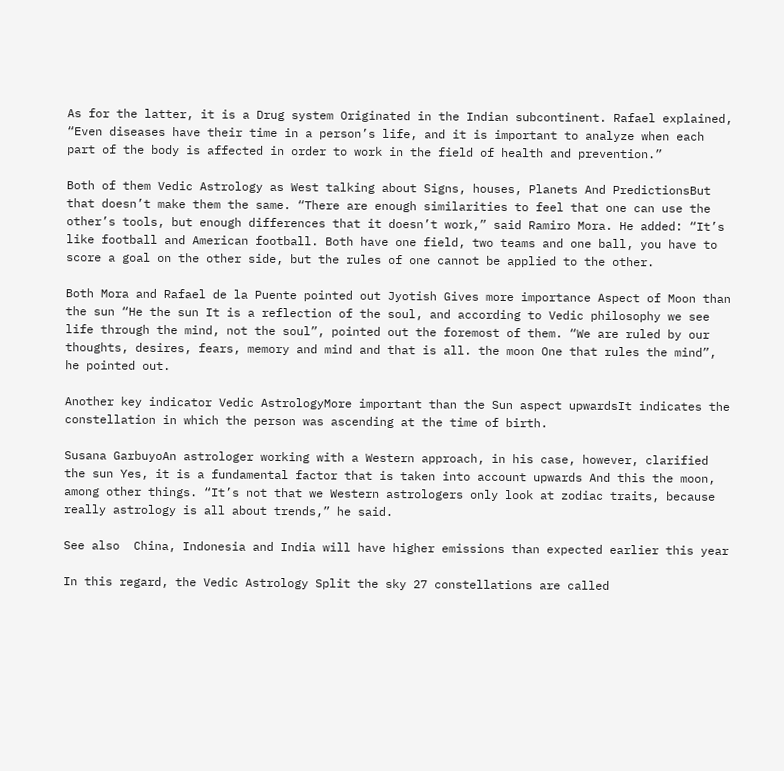As for the latter, it is a Drug system Originated in the Indian subcontinent. Rafael explained, “Even diseases have their time in a person’s life, and it is important to analyze when each part of the body is affected in order to work in the field of health and prevention.”

Both of them Vedic Astrology as West talking about Signs, houses, Planets And PredictionsBut that doesn’t make them the same. “There are enough similarities to feel that one can use the other’s tools, but enough differences that it doesn’t work,” said Ramiro Mora. He added: “It’s like football and American football. Both have one field, two teams and one ball, you have to score a goal on the other side, but the rules of one cannot be applied to the other.

Both Mora and Rafael de la Puente pointed out Jyotish Gives more importance Aspect of Moon than the sun “He the sun It is a reflection of the soul, and according to Vedic philosophy we see life through the mind, not the soul”, pointed out the foremost of them. “We are ruled by our thoughts, desires, fears, memory and mind and that is all. the moon One that rules the mind”, he pointed out.

Another key indicator Vedic AstrologyMore important than the Sun aspect upwardsIt indicates the constellation in which the person was ascending at the time of birth.

Susana GarbuyoAn astrologer working with a Western approach, in his case, however, clarified the sun Yes, it is a fundamental factor that is taken into account upwards And this the moon, among other things. “It’s not that we Western astrologers only look at zodiac traits, because really astrology is all about trends,” he said.

See also  China, Indonesia and India will have higher emissions than expected earlier this year

In this regard, the Vedic Astrology Split the sky 27 constellations are called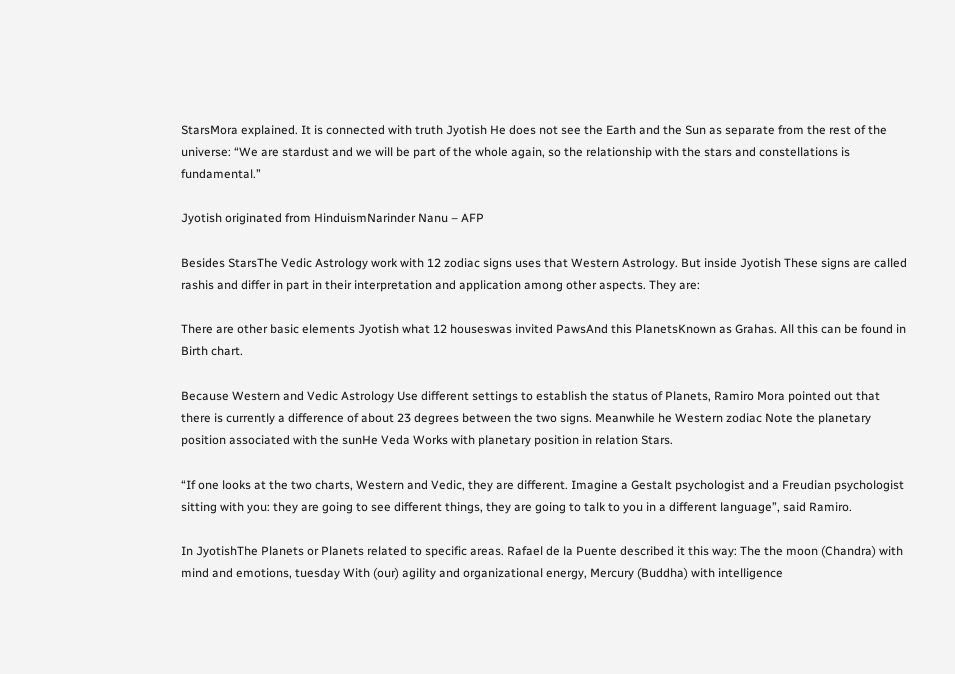StarsMora explained. It is connected with truth Jyotish He does not see the Earth and the Sun as separate from the rest of the universe: “We are stardust and we will be part of the whole again, so the relationship with the stars and constellations is fundamental.”

Jyotish originated from HinduismNarinder Nanu – AFP

Besides StarsThe Vedic Astrology work with 12 zodiac signs uses that Western Astrology. But inside Jyotish These signs are called rashis and differ in part in their interpretation and application among other aspects. They are:

There are other basic elements Jyotish what 12 houseswas invited PawsAnd this PlanetsKnown as Grahas. All this can be found in Birth chart.

Because Western and Vedic Astrology Use different settings to establish the status of Planets, Ramiro Mora pointed out that there is currently a difference of about 23 degrees between the two signs. Meanwhile he Western zodiac Note the planetary position associated with the sunHe Veda Works with planetary position in relation Stars.

“If one looks at the two charts, Western and Vedic, they are different. Imagine a Gestalt psychologist and a Freudian psychologist sitting with you: they are going to see different things, they are going to talk to you in a different language”, said Ramiro.

In JyotishThe Planets or Planets related to specific areas. Rafael de la Puente described it this way: The the moon (Chandra) with mind and emotions, tuesday With (our) agility and organizational energy, Mercury (Buddha) with intelligence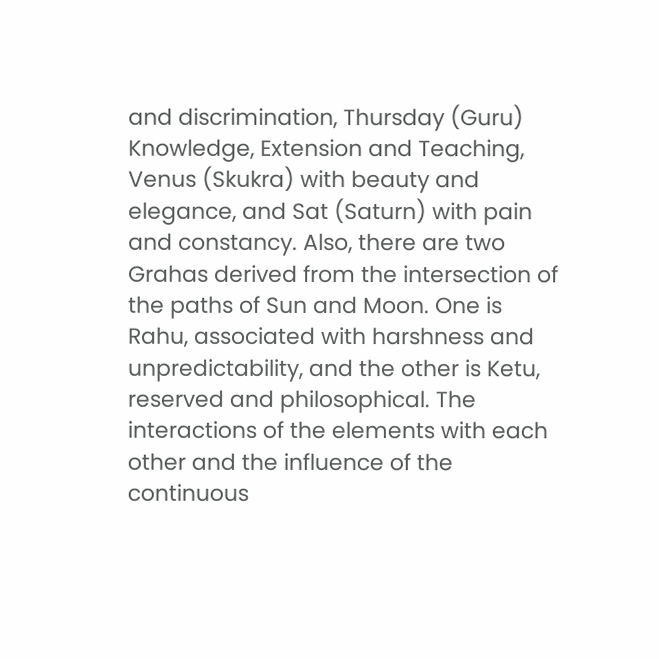and discrimination, Thursday (Guru) Knowledge, Extension and Teaching, Venus (Skukra) with beauty and elegance, and Sat (Saturn) with pain and constancy. Also, there are two Grahas derived from the intersection of the paths of Sun and Moon. One is Rahu, associated with harshness and unpredictability, and the other is Ketu, reserved and philosophical. The interactions of the elements with each other and the influence of the continuous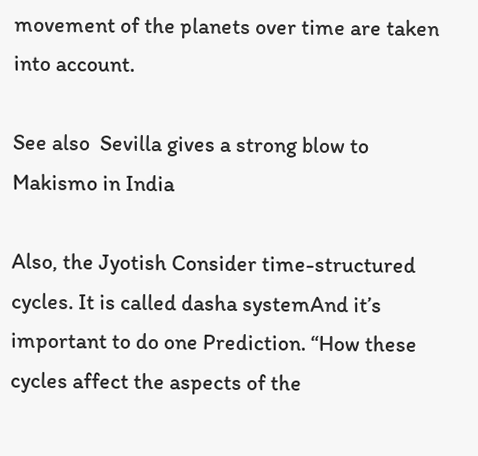movement of the planets over time are taken into account.

See also  Sevilla gives a strong blow to Makismo in India

Also, the Jyotish Consider time-structured cycles. It is called dasha systemAnd it’s important to do one Prediction. “How these cycles affect the aspects of the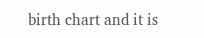birth chart and it is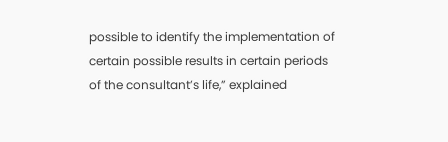possible to identify the implementation of certain possible results in certain periods of the consultant’s life,” explained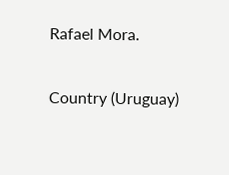Rafael Mora.

Country (Uruguay)